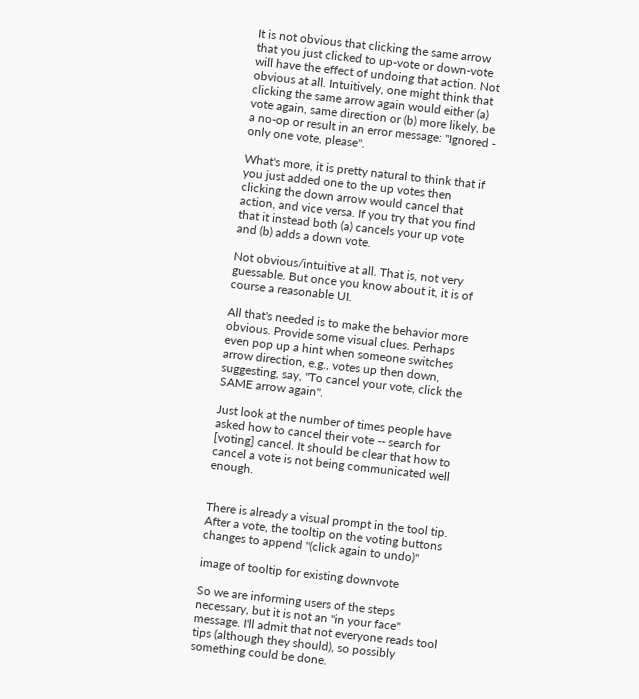It is not obvious that clicking the same arrow that you just clicked to up-vote or down-vote will have the effect of undoing that action. Not obvious at all. Intuitively, one might think that clicking the same arrow again would either (a) vote again, same direction or (b) more likely, be a no-op or result in an error message: "Ignored - only one vote, please".

What's more, it is pretty natural to think that if you just added one to the up votes then clicking the down arrow would cancel that action, and vice versa. If you try that you find that it instead both (a) cancels your up vote and (b) adds a down vote.

Not obvious/intuitive at all. That is, not very guessable. But once you know about it, it is of course a reasonable UI.

All that's needed is to make the behavior more obvious. Provide some visual clues. Perhaps even pop up a hint when someone switches arrow direction, e.g., votes up then down, suggesting, say, "To cancel your vote, click the SAME arrow again".

Just look at the number of times people have asked how to cancel their vote -- search for [voting] cancel. It should be clear that how to cancel a vote is not being communicated well enough.


There is already a visual prompt in the tool tip. After a vote, the tooltip on the voting buttons changes to append "(click again to undo)"

image of tooltip for existing downvote

So we are informing users of the steps necessary, but it is not an "in your face" message. I'll admit that not everyone reads tool tips (although they should), so possibly something could be done.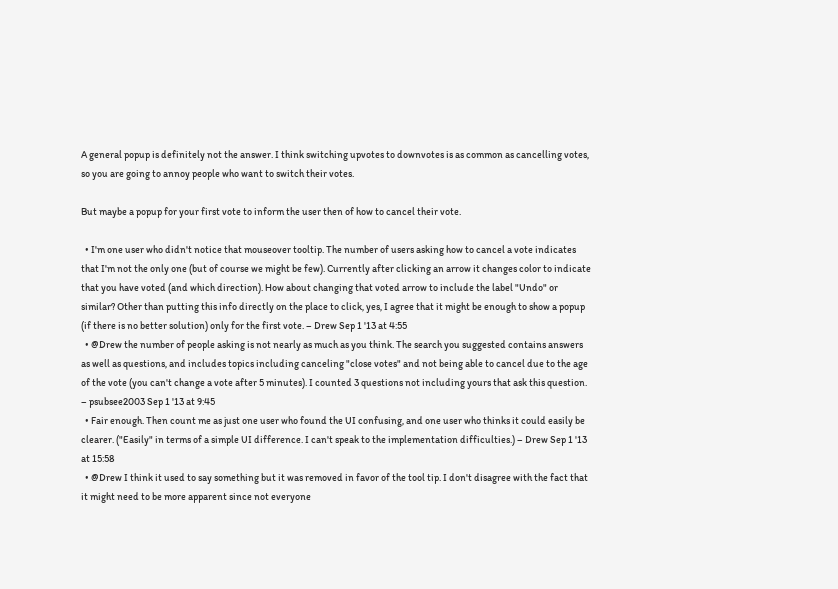A general popup is definitely not the answer. I think switching upvotes to downvotes is as common as cancelling votes, so you are going to annoy people who want to switch their votes.

But maybe a popup for your first vote to inform the user then of how to cancel their vote.

  • I'm one user who didn't notice that mouseover tooltip. The number of users asking how to cancel a vote indicates that I'm not the only one (but of course we might be few). Currently after clicking an arrow it changes color to indicate that you have voted (and which direction). How about changing that voted arrow to include the label "Undo" or similar? Other than putting this info directly on the place to click, yes, I agree that it might be enough to show a popup (if there is no better solution) only for the first vote. – Drew Sep 1 '13 at 4:55
  • @Drew the number of people asking is not nearly as much as you think. The search you suggested contains answers as well as questions, and includes topics including canceling "close votes" and not being able to cancel due to the age of the vote (you can't change a vote after 5 minutes). I counted 3 questions not including yours that ask this question. – psubsee2003 Sep 1 '13 at 9:45
  • Fair enough. Then count me as just one user who found the UI confusing, and one user who thinks it could easily be clearer. ("Easily" in terms of a simple UI difference. I can't speak to the implementation difficulties.) – Drew Sep 1 '13 at 15:58
  • @Drew I think it used to say something but it was removed in favor of the tool tip. I don't disagree with the fact that it might need to be more apparent since not everyone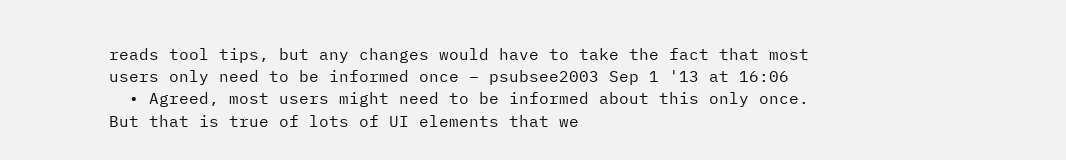reads tool tips, but any changes would have to take the fact that most users only need to be informed once – psubsee2003 Sep 1 '13 at 16:06
  • Agreed, most users might need to be informed about this only once. But that is true of lots of UI elements that we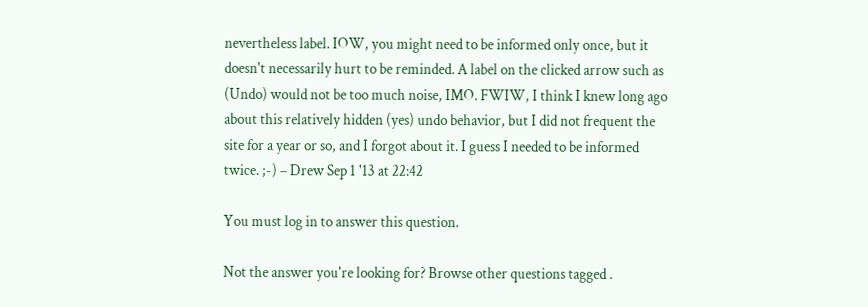nevertheless label. IOW, you might need to be informed only once, but it doesn't necessarily hurt to be reminded. A label on the clicked arrow such as (Undo) would not be too much noise, IMO. FWIW, I think I knew long ago about this relatively hidden (yes) undo behavior, but I did not frequent the site for a year or so, and I forgot about it. I guess I needed to be informed twice. ;-) – Drew Sep 1 '13 at 22:42

You must log in to answer this question.

Not the answer you're looking for? Browse other questions tagged .